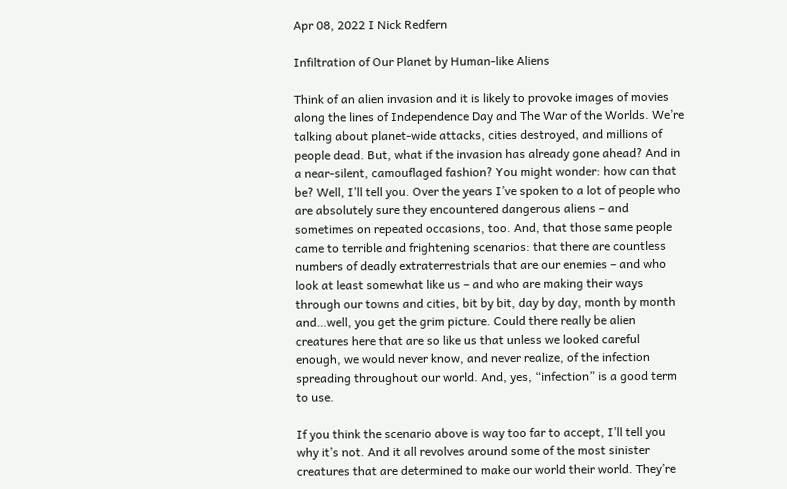Apr 08, 2022 I Nick Redfern

Infiltration of Our Planet by Human-like Aliens

Think of an alien invasion and it is likely to provoke images of movies along the lines of Independence Day and The War of the Worlds. We’re talking about planet-wide attacks, cities destroyed, and millions of people dead. But, what if the invasion has already gone ahead? And in a near-silent, camouflaged fashion? You might wonder: how can that be? Well, I’ll tell you. Over the years I’ve spoken to a lot of people who are absolutely sure they encountered dangerous aliens – and sometimes on repeated occasions, too. And, that those same people came to terrible and frightening scenarios: that there are countless numbers of deadly extraterrestrials that are our enemies – and who look at least somewhat like us – and who are making their ways through our towns and cities, bit by bit, day by day, month by month and…well, you get the grim picture. Could there really be alien creatures here that are so like us that unless we looked careful enough, we would never know, and never realize, of the infection spreading throughout our world. And, yes, “infection” is a good term to use.

If you think the scenario above is way too far to accept, I’ll tell you why it’s not. And it all revolves around some of the most sinister creatures that are determined to make our world their world. They’re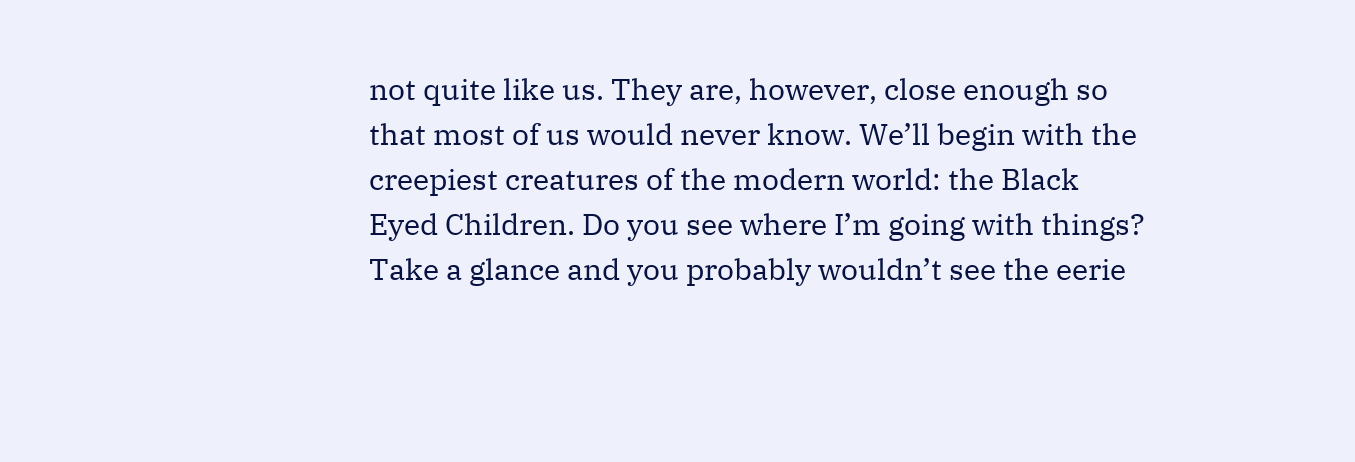not quite like us. They are, however, close enough so that most of us would never know. We’ll begin with the creepiest creatures of the modern world: the Black Eyed Children. Do you see where I’m going with things? Take a glance and you probably wouldn’t see the eerie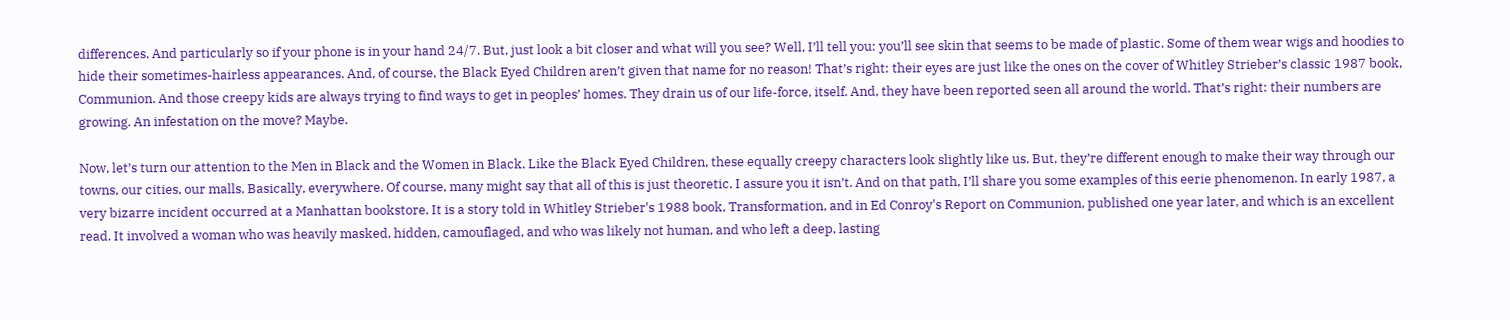differences. And particularly so if your phone is in your hand 24/7. But, just look a bit closer and what will you see? Well, I’ll tell you: you’ll see skin that seems to be made of plastic. Some of them wear wigs and hoodies to hide their sometimes-hairless appearances. And, of course, the Black Eyed Children aren’t given that name for no reason! That’s right: their eyes are just like the ones on the cover of Whitley Strieber’s classic 1987 book, Communion. And those creepy kids are always trying to find ways to get in peoples’ homes. They drain us of our life-force, itself. And, they have been reported seen all around the world. That’s right: their numbers are growing. An infestation on the move? Maybe.

Now, let’s turn our attention to the Men in Black and the Women in Black. Like the Black Eyed Children, these equally creepy characters look slightly like us. But, they’re different enough to make their way through our towns, our cities, our malls. Basically, everywhere. Of course, many might say that all of this is just theoretic. I assure you it isn’t. And on that path, I’ll share you some examples of this eerie phenomenon. In early 1987, a very bizarre incident occurred at a Manhattan bookstore. It is a story told in Whitley Strieber's 1988 book, Transformation, and in Ed Conroy's Report on Communion, published one year later, and which is an excellent read. It involved a woman who was heavily masked, hidden, camouflaged, and who was likely not human, and who left a deep, lasting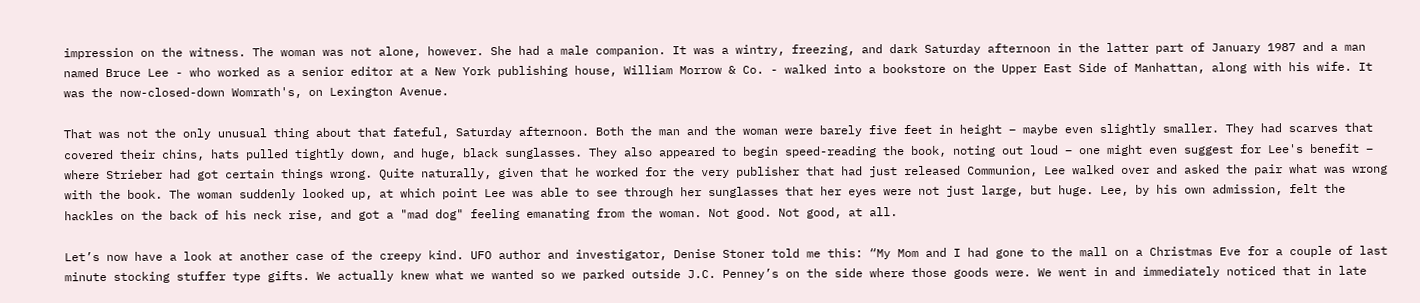impression on the witness. The woman was not alone, however. She had a male companion. It was a wintry, freezing, and dark Saturday afternoon in the latter part of January 1987 and a man named Bruce Lee - who worked as a senior editor at a New York publishing house, William Morrow & Co. - walked into a bookstore on the Upper East Side of Manhattan, along with his wife. It was the now-closed-down Womrath's, on Lexington Avenue.

That was not the only unusual thing about that fateful, Saturday afternoon. Both the man and the woman were barely five feet in height – maybe even slightly smaller. They had scarves that covered their chins, hats pulled tightly down, and huge, black sunglasses. They also appeared to begin speed-reading the book, noting out loud – one might even suggest for Lee's benefit – where Strieber had got certain things wrong. Quite naturally, given that he worked for the very publisher that had just released Communion, Lee walked over and asked the pair what was wrong with the book. The woman suddenly looked up, at which point Lee was able to see through her sunglasses that her eyes were not just large, but huge. Lee, by his own admission, felt the hackles on the back of his neck rise, and got a "mad dog" feeling emanating from the woman. Not good. Not good, at all.

Let’s now have a look at another case of the creepy kind. UFO author and investigator, Denise Stoner told me this: “My Mom and I had gone to the mall on a Christmas Eve for a couple of last minute stocking stuffer type gifts. We actually knew what we wanted so we parked outside J.C. Penney’s on the side where those goods were. We went in and immediately noticed that in late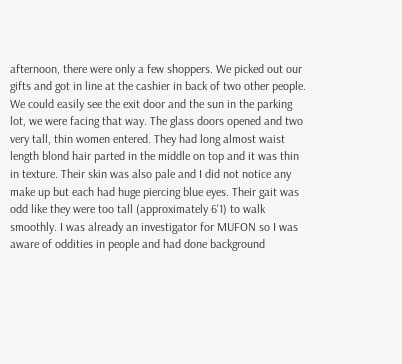afternoon, there were only a few shoppers. We picked out our gifts and got in line at the cashier in back of two other people. We could easily see the exit door and the sun in the parking lot, we were facing that way. The glass doors opened and two very tall, thin women entered. They had long almost waist length blond hair parted in the middle on top and it was thin in texture. Their skin was also pale and I did not notice any make up but each had huge piercing blue eyes. Their gait was odd like they were too tall (approximately 6'1) to walk smoothly. I was already an investigator for MUFON so I was aware of oddities in people and had done background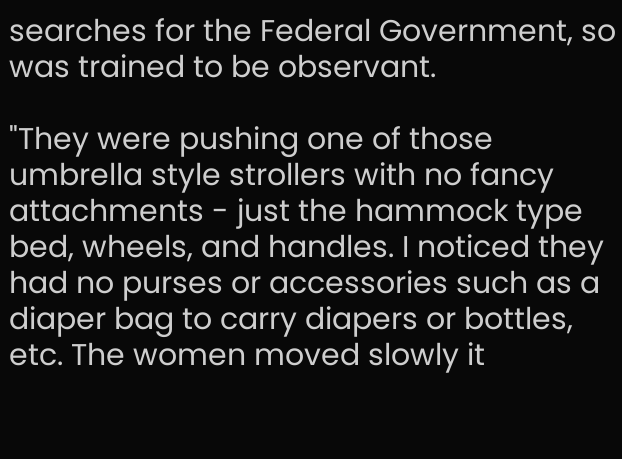searches for the Federal Government, so was trained to be observant.

"They were pushing one of those umbrella style strollers with no fancy attachments - just the hammock type bed, wheels, and handles. I noticed they had no purses or accessories such as a diaper bag to carry diapers or bottles, etc. The women moved slowly it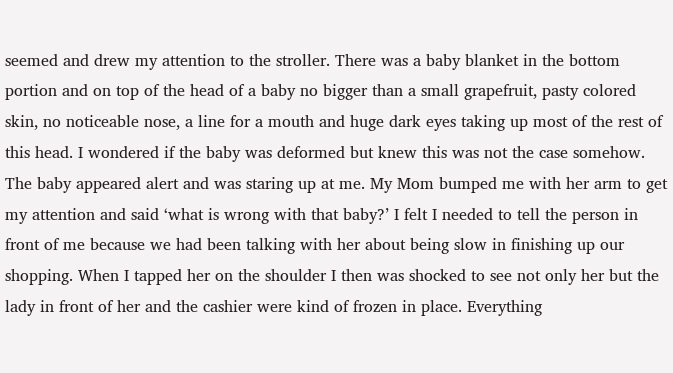seemed and drew my attention to the stroller. There was a baby blanket in the bottom portion and on top of the head of a baby no bigger than a small grapefruit, pasty colored skin, no noticeable nose, a line for a mouth and huge dark eyes taking up most of the rest of this head. I wondered if the baby was deformed but knew this was not the case somehow. The baby appeared alert and was staring up at me. My Mom bumped me with her arm to get my attention and said ‘what is wrong with that baby?’ I felt I needed to tell the person in front of me because we had been talking with her about being slow in finishing up our shopping. When I tapped her on the shoulder I then was shocked to see not only her but the lady in front of her and the cashier were kind of frozen in place. Everything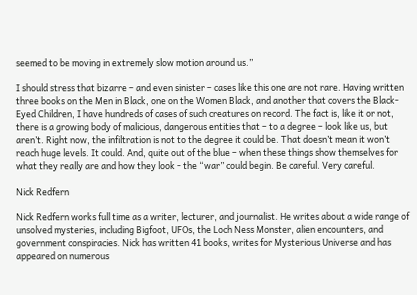seemed to be moving in extremely slow motion around us.”

I should stress that bizarre – and even sinister – cases like this one are not rare. Having written three books on the Men in Black, one on the Women Black, and another that covers the Black-Eyed Children, I have hundreds of cases of such creatures on record. The fact is, like it or not, there is a growing body of malicious, dangerous entities that – to a degree – look like us, but aren’t. Right now, the infiltration is not to the degree it could be. That doesn’t mean it won’t reach huge levels. It could. And, quite out of the blue – when these things show themselves for what they really are and how they look - the “war” could begin. Be careful. Very careful.

Nick Redfern

Nick Redfern works full time as a writer, lecturer, and journalist. He writes about a wide range of unsolved mysteries, including Bigfoot, UFOs, the Loch Ness Monster, alien encounters, and government conspiracies. Nick has written 41 books, writes for Mysterious Universe and has appeared on numerous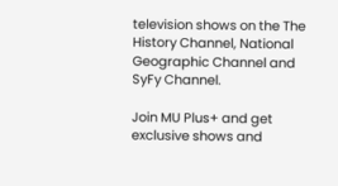television shows on the The History Channel, National Geographic Channel and SyFy Channel.

Join MU Plus+ and get exclusive shows and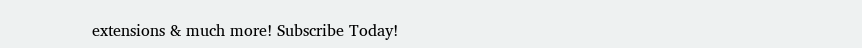extensions & much more! Subscribe Today!